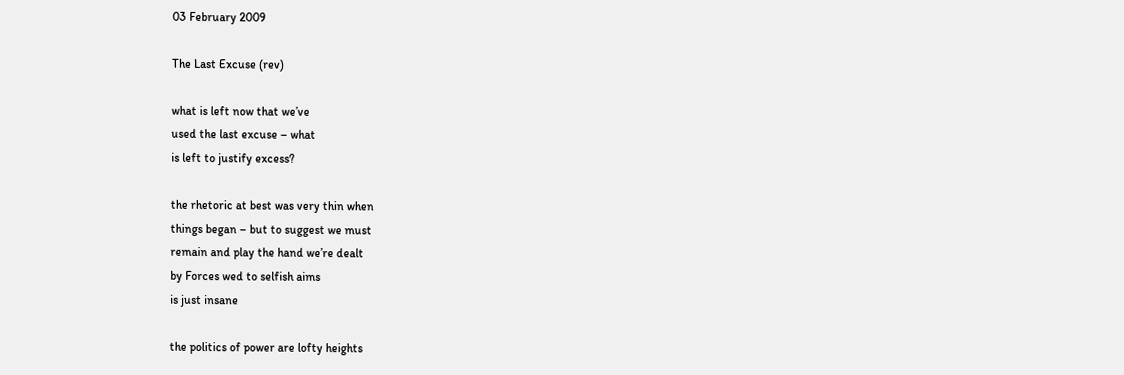03 February 2009

The Last Excuse (rev)

what is left now that we’ve
used the last excuse – what
is left to justify excess?

the rhetoric at best was very thin when
things began – but to suggest we must
remain and play the hand we’re dealt
by Forces wed to selfish aims
is just insane

the politics of power are lofty heights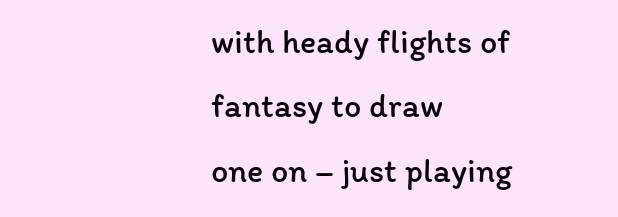with heady flights of fantasy to draw
one on – just playing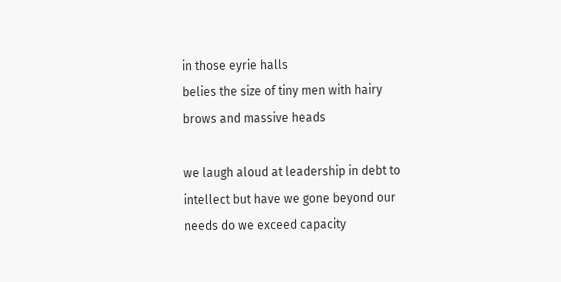in those eyrie halls
belies the size of tiny men with hairy
brows and massive heads

we laugh aloud at leadership in debt to
intellect but have we gone beyond our
needs do we exceed capacity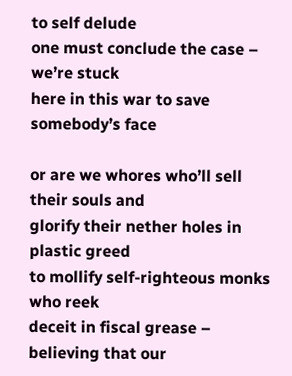to self delude
one must conclude the case – we’re stuck
here in this war to save somebody’s face

or are we whores who’ll sell their souls and
glorify their nether holes in plastic greed
to mollify self-righteous monks who reek
deceit in fiscal grease – believing that our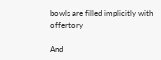bowls are filled implicitly with offertory

And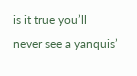is it true you’ll
never see a yanquis’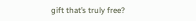gift that’s truly free?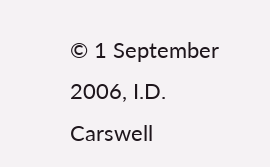© 1 September 2006, I.D. Carswell